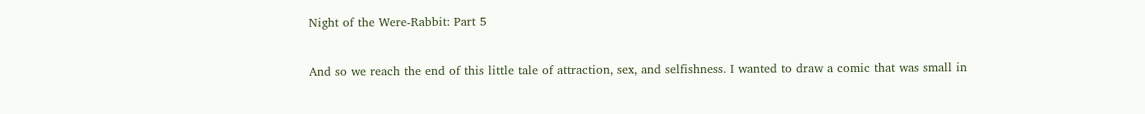Night of the Were-Rabbit: Part 5

And so we reach the end of this little tale of attraction, sex, and selfishness. I wanted to draw a comic that was small in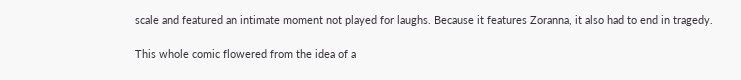scale and featured an intimate moment not played for laughs. Because it features Zoranna, it also had to end in tragedy.

This whole comic flowered from the idea of a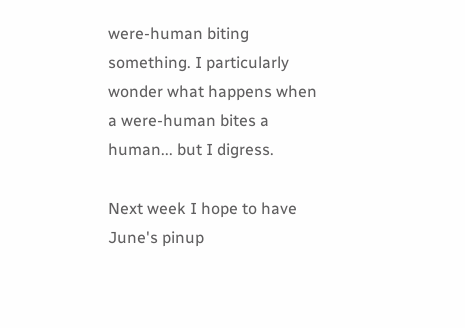were-human biting something. I particularly wonder what happens when a were-human bites a human... but I digress.

Next week I hope to have June's pinup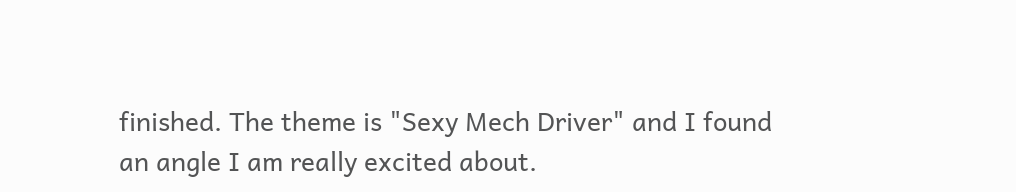finished. The theme is "Sexy Mech Driver" and I found an angle I am really excited about.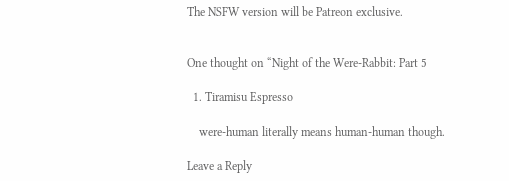The NSFW version will be Patreon exclusive.


One thought on “Night of the Were-Rabbit: Part 5

  1. Tiramisu Espresso

    were-human literally means human-human though.

Leave a Reply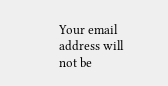Your email address will not be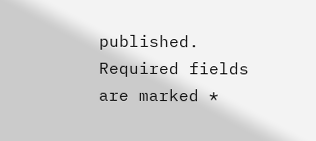published. Required fields are marked *